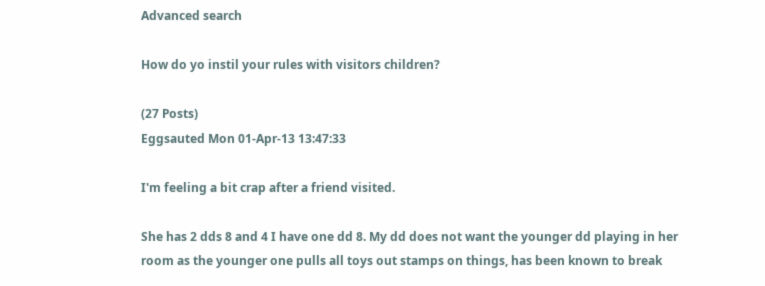Advanced search

How do yo instil your rules with visitors children?

(27 Posts)
Eggsauted Mon 01-Apr-13 13:47:33

I'm feeling a bit crap after a friend visited.

She has 2 dds 8 and 4 I have one dd 8. My dd does not want the younger dd playing in her room as the younger one pulls all toys out stamps on things, has been known to break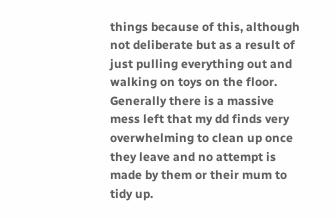things because of this, although not deliberate but as a result of just pulling everything out and walking on toys on the floor. Generally there is a massive mess left that my dd finds very overwhelming to clean up once they leave and no attempt is made by them or their mum to tidy up.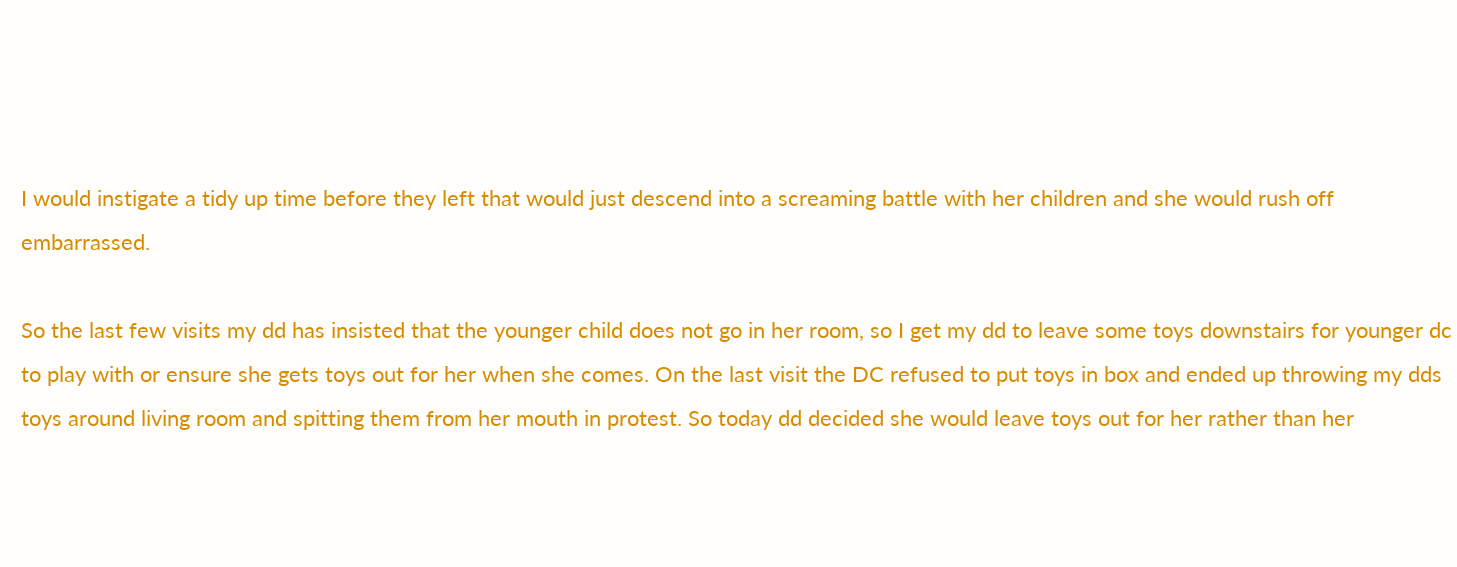I would instigate a tidy up time before they left that would just descend into a screaming battle with her children and she would rush off embarrassed.

So the last few visits my dd has insisted that the younger child does not go in her room, so I get my dd to leave some toys downstairs for younger dc to play with or ensure she gets toys out for her when she comes. On the last visit the DC refused to put toys in box and ended up throwing my dds toys around living room and spitting them from her mouth in protest. So today dd decided she would leave toys out for her rather than her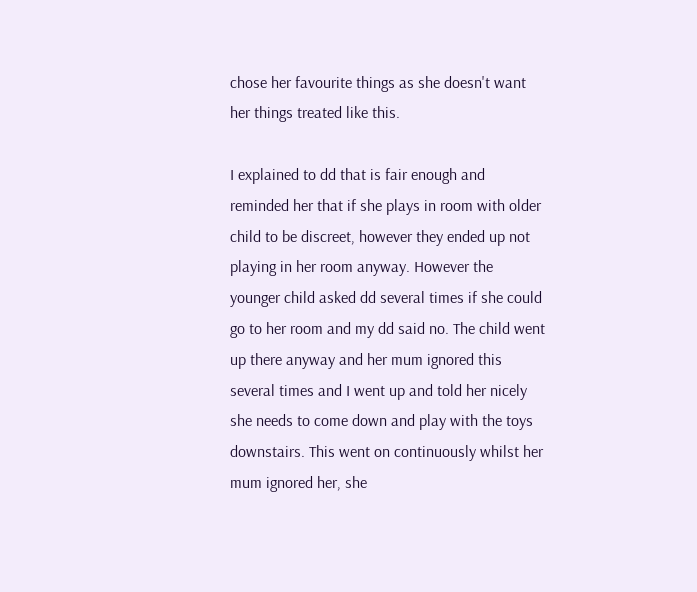chose her favourite things as she doesn't want her things treated like this.

I explained to dd that is fair enough and reminded her that if she plays in room with older child to be discreet, however they ended up not playing in her room anyway. However the younger child asked dd several times if she could go to her room and my dd said no. The child went up there anyway and her mum ignored this several times and I went up and told her nicely she needs to come down and play with the toys downstairs. This went on continuously whilst her mum ignored her, she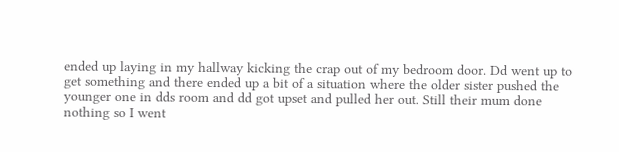ended up laying in my hallway kicking the crap out of my bedroom door. Dd went up to get something and there ended up a bit of a situation where the older sister pushed the younger one in dds room and dd got upset and pulled her out. Still their mum done nothing so I went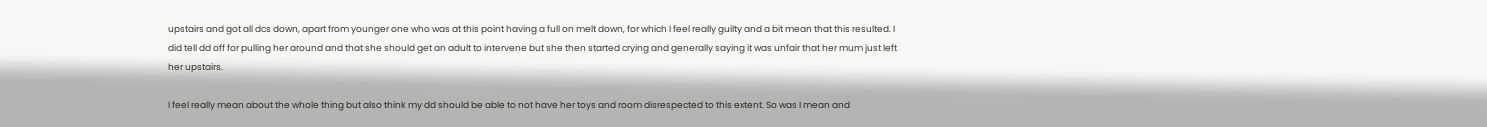upstairs and got all dcs down, apart from younger one who was at this point having a full on melt down, for which I feel really guilty and a bit mean that this resulted. I did tell dd off for pulling her around and that she should get an adult to intervene but she then started crying and generally saying it was unfair that her mum just left her upstairs.

I feel really mean about the whole thing but also think my dd should be able to not have her toys and room disrespected to this extent. So was I mean and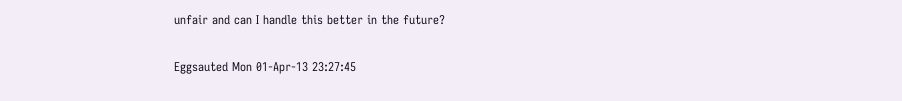unfair and can I handle this better in the future?

Eggsauted Mon 01-Apr-13 23:27:45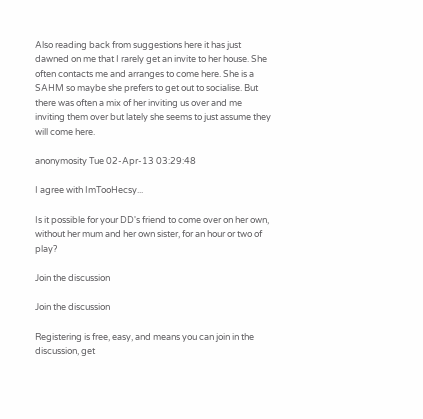Also reading back from suggestions here it has just dawned on me that I rarely get an invite to her house. She often contacts me and arranges to come here. She is a SAHM so maybe she prefers to get out to socialise. But there was often a mix of her inviting us over and me inviting them over but lately she seems to just assume they will come here.

anonymosity Tue 02-Apr-13 03:29:48

I agree with ImTooHecsy...

Is it possible for your DD's friend to come over on her own, without her mum and her own sister, for an hour or two of play?

Join the discussion

Join the discussion

Registering is free, easy, and means you can join in the discussion, get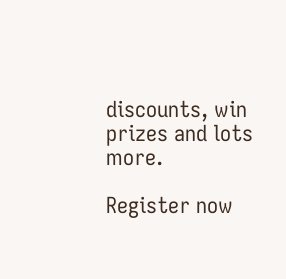discounts, win prizes and lots more.

Register now